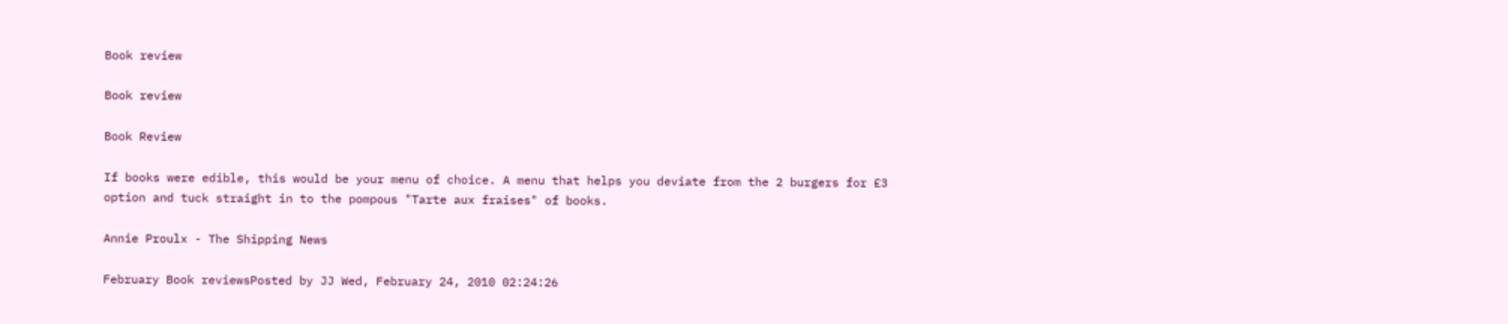Book review

Book review

Book Review

If books were edible, this would be your menu of choice. A menu that helps you deviate from the 2 burgers for £3 option and tuck straight in to the pompous "Tarte aux fraises" of books.

Annie Proulx - The Shipping News

February Book reviewsPosted by JJ Wed, February 24, 2010 02:24:26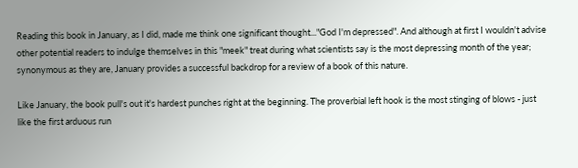Reading this book in January, as I did, made me think one significant thought..."God I'm depressed". And although at first I wouldn't advise other potential readers to indulge themselves in this "meek" treat during what scientists say is the most depressing month of the year; synonymous as they are, January provides a successful backdrop for a review of a book of this nature.

Like January, the book pull's out it's hardest punches right at the beginning. The proverbial left hook is the most stinging of blows - just like the first arduous run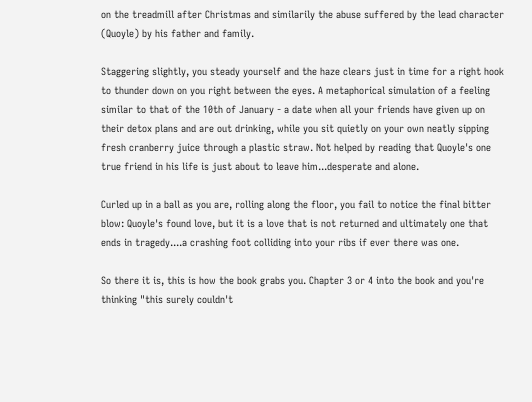on the treadmill after Christmas and similarily the abuse suffered by the lead character (Quoyle) by his father and family.

Staggering slightly, you steady yourself and the haze clears just in time for a right hook to thunder down on you right between the eyes. A metaphorical simulation of a feeling similar to that of the 10th of January - a date when all your friends have given up on their detox plans and are out drinking, while you sit quietly on your own neatly sipping fresh cranberry juice through a plastic straw. Not helped by reading that Quoyle's one true friend in his life is just about to leave him...desperate and alone.

Curled up in a ball as you are, rolling along the floor, you fail to notice the final bitter blow: Quoyle's found love, but it is a love that is not returned and ultimately one that ends in tragedy....a crashing foot colliding into your ribs if ever there was one.

So there it is, this is how the book grabs you. Chapter 3 or 4 into the book and you're thinking "this surely couldn't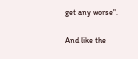get any worse".

And like the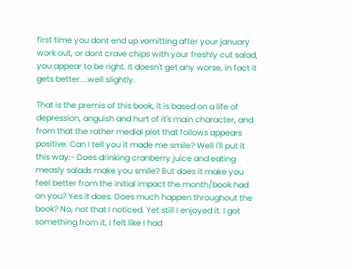first time you dont end up vomitting after your january work out, or dont crave chips with your freshly cut salad, you appear to be right. It doesn't get any worse, in fact it gets better....well slightly.

That is the premis of this book, it is based on a life of depression, anguish and hurt of it's main character, and from that the rather medial plot that follows appears positive. Can I tell you it made me smile? Well I'll put it this way:- Does drinking cranberry juice and eating measly salads make you smile? But does it make you feel better from the initial impact the month/book had on you? Yes it does. Does much happen throughout the book? No, not that I noticed. Yet still I enjoyed it. I got something from it, I felt like I had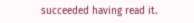succeeded having read it.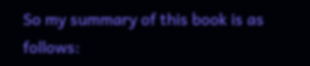So my summary of this book is as follows: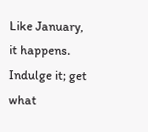Like January, it happens. Indulge it; get what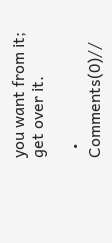you want from it; get over it.

  • Comments(0)//